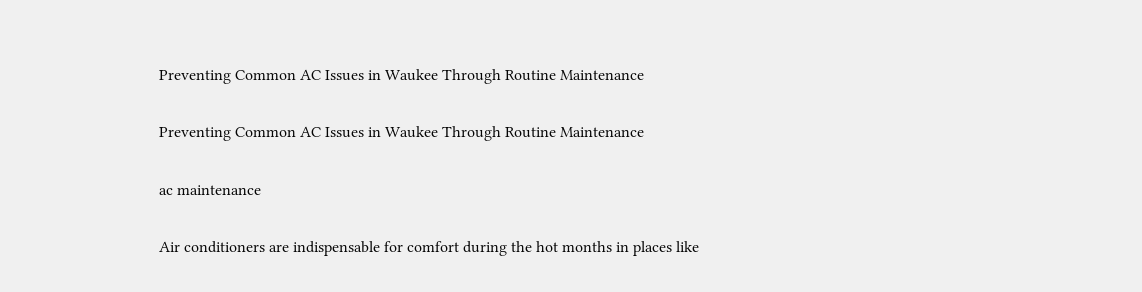Preventing Common AC Issues in Waukee Through Routine Maintenance

Preventing Common AC Issues in Waukee Through Routine Maintenance

ac maintenance

Air conditioners are indispensable for comfort during the hot months in places like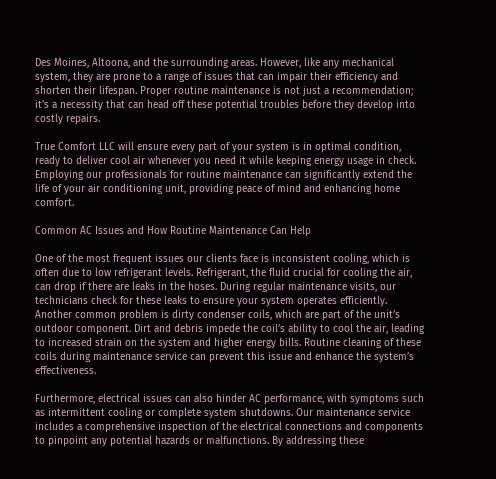Des Moines, Altoona, and the surrounding areas. However, like any mechanical system, they are prone to a range of issues that can impair their efficiency and shorten their lifespan. Proper routine maintenance is not just a recommendation; it’s a necessity that can head off these potential troubles before they develop into costly repairs.

True Comfort LLC will ensure every part of your system is in optimal condition, ready to deliver cool air whenever you need it while keeping energy usage in check. Employing our professionals for routine maintenance can significantly extend the life of your air conditioning unit, providing peace of mind and enhancing home comfort.

Common AC Issues and How Routine Maintenance Can Help

One of the most frequent issues our clients face is inconsistent cooling, which is often due to low refrigerant levels. Refrigerant, the fluid crucial for cooling the air, can drop if there are leaks in the hoses. During regular maintenance visits, our technicians check for these leaks to ensure your system operates efficiently. Another common problem is dirty condenser coils, which are part of the unit’s outdoor component. Dirt and debris impede the coil’s ability to cool the air, leading to increased strain on the system and higher energy bills. Routine cleaning of these coils during maintenance service can prevent this issue and enhance the system’s effectiveness.

Furthermore, electrical issues can also hinder AC performance, with symptoms such as intermittent cooling or complete system shutdowns. Our maintenance service includes a comprehensive inspection of the electrical connections and components to pinpoint any potential hazards or malfunctions. By addressing these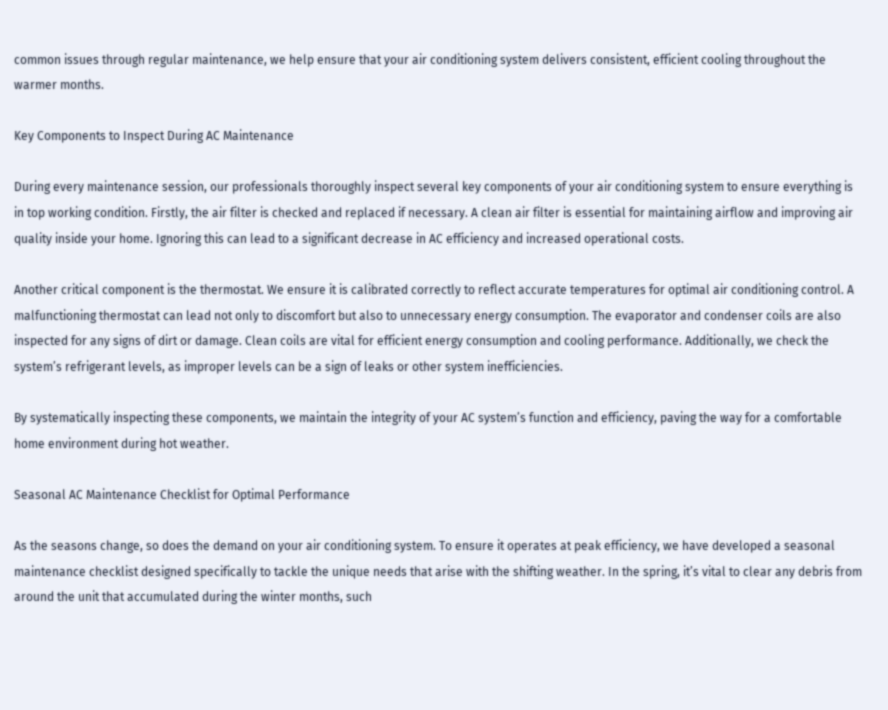common issues through regular maintenance, we help ensure that your air conditioning system delivers consistent, efficient cooling throughout the warmer months.

Key Components to Inspect During AC Maintenance

During every maintenance session, our professionals thoroughly inspect several key components of your air conditioning system to ensure everything is in top working condition. Firstly, the air filter is checked and replaced if necessary. A clean air filter is essential for maintaining airflow and improving air quality inside your home. Ignoring this can lead to a significant decrease in AC efficiency and increased operational costs.

Another critical component is the thermostat. We ensure it is calibrated correctly to reflect accurate temperatures for optimal air conditioning control. A malfunctioning thermostat can lead not only to discomfort but also to unnecessary energy consumption. The evaporator and condenser coils are also inspected for any signs of dirt or damage. Clean coils are vital for efficient energy consumption and cooling performance. Additionally, we check the system’s refrigerant levels, as improper levels can be a sign of leaks or other system inefficiencies.

By systematically inspecting these components, we maintain the integrity of your AC system’s function and efficiency, paving the way for a comfortable home environment during hot weather.

Seasonal AC Maintenance Checklist for Optimal Performance

As the seasons change, so does the demand on your air conditioning system. To ensure it operates at peak efficiency, we have developed a seasonal maintenance checklist designed specifically to tackle the unique needs that arise with the shifting weather. In the spring, it’s vital to clear any debris from around the unit that accumulated during the winter months, such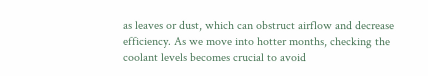as leaves or dust, which can obstruct airflow and decrease efficiency. As we move into hotter months, checking the coolant levels becomes crucial to avoid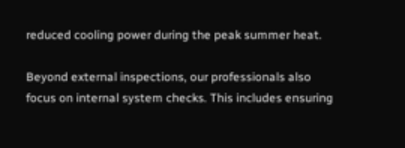reduced cooling power during the peak summer heat.

Beyond external inspections, our professionals also focus on internal system checks. This includes ensuring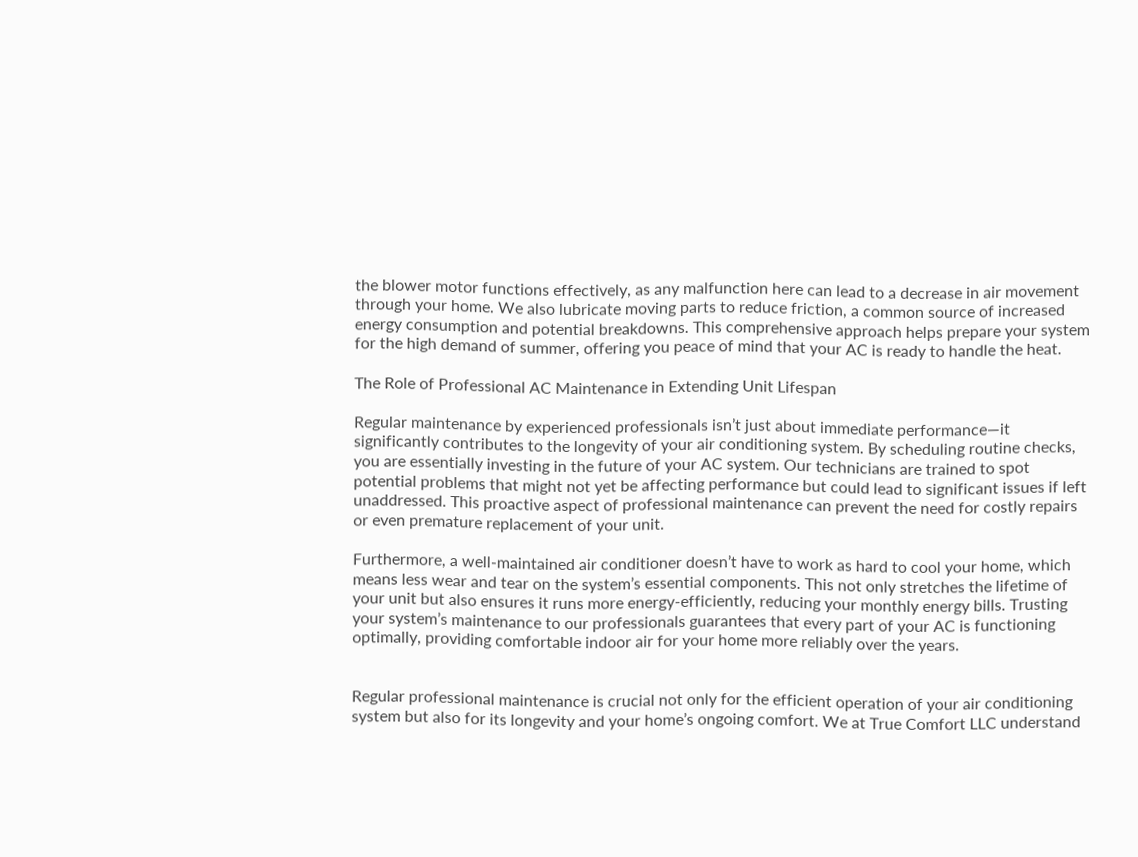the blower motor functions effectively, as any malfunction here can lead to a decrease in air movement through your home. We also lubricate moving parts to reduce friction, a common source of increased energy consumption and potential breakdowns. This comprehensive approach helps prepare your system for the high demand of summer, offering you peace of mind that your AC is ready to handle the heat.

The Role of Professional AC Maintenance in Extending Unit Lifespan

Regular maintenance by experienced professionals isn’t just about immediate performance—it significantly contributes to the longevity of your air conditioning system. By scheduling routine checks, you are essentially investing in the future of your AC system. Our technicians are trained to spot potential problems that might not yet be affecting performance but could lead to significant issues if left unaddressed. This proactive aspect of professional maintenance can prevent the need for costly repairs or even premature replacement of your unit.

Furthermore, a well-maintained air conditioner doesn’t have to work as hard to cool your home, which means less wear and tear on the system’s essential components. This not only stretches the lifetime of your unit but also ensures it runs more energy-efficiently, reducing your monthly energy bills. Trusting your system’s maintenance to our professionals guarantees that every part of your AC is functioning optimally, providing comfortable indoor air for your home more reliably over the years.


Regular professional maintenance is crucial not only for the efficient operation of your air conditioning system but also for its longevity and your home’s ongoing comfort. We at True Comfort LLC understand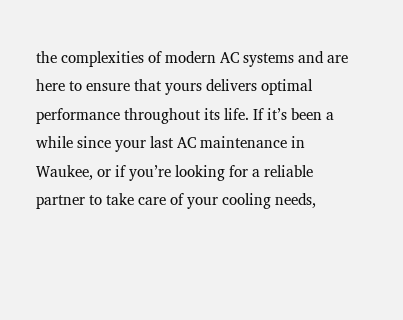the complexities of modern AC systems and are here to ensure that yours delivers optimal performance throughout its life. If it’s been a while since your last AC maintenance in Waukee, or if you’re looking for a reliable partner to take care of your cooling needs,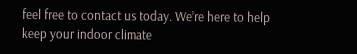feel free to contact us today. We’re here to help keep your indoor climate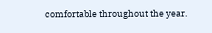comfortable throughout the year.